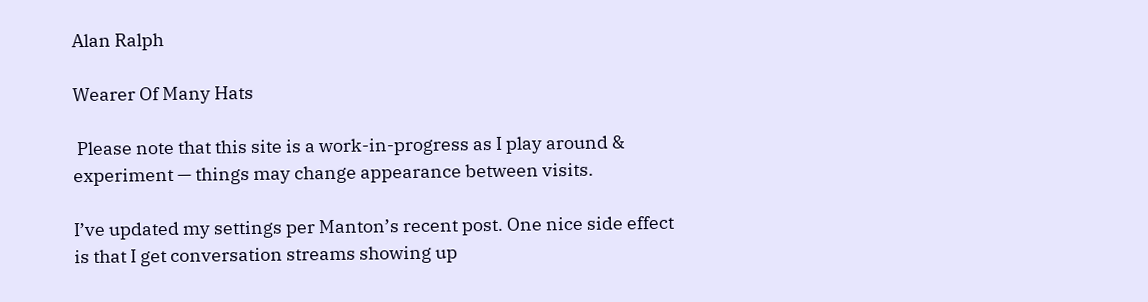Alan Ralph

Wearer Of Many Hats

 Please note that this site is a work-in-progress as I play around & experiment — things may change appearance between visits.

I’ve updated my settings per Manton’s recent post. One nice side effect is that I get conversation streams showing up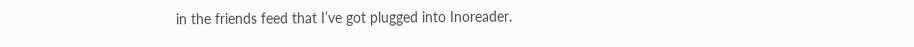in the friends feed that I’ve got plugged into Inoreader.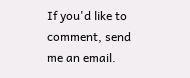If you'd like to comment, send me an email.